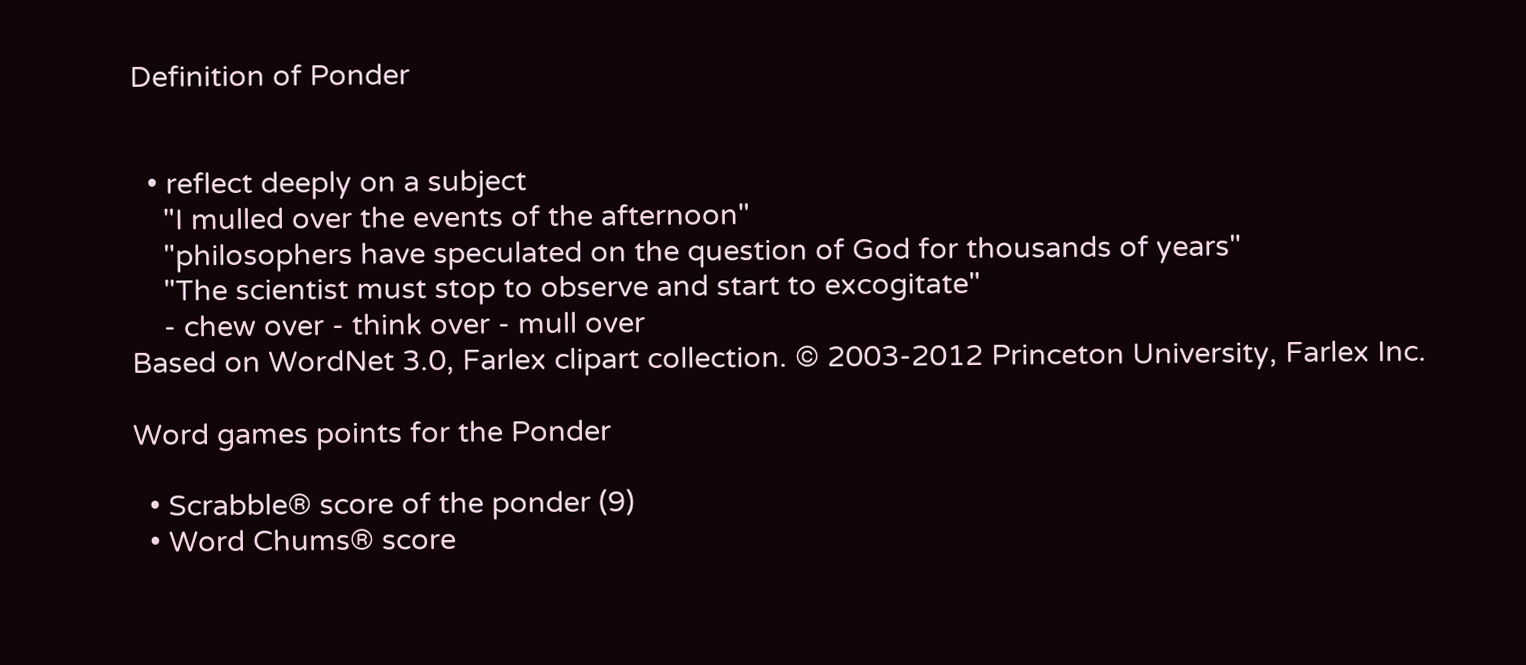Definition of Ponder


  • reflect deeply on a subject
    "I mulled over the events of the afternoon"
    "philosophers have speculated on the question of God for thousands of years"
    "The scientist must stop to observe and start to excogitate"
    - chew over - think over - mull over
Based on WordNet 3.0, Farlex clipart collection. © 2003-2012 Princeton University, Farlex Inc.

Word games points for the Ponder

  • Scrabble® score of the ponder (9)
  • Word Chums® score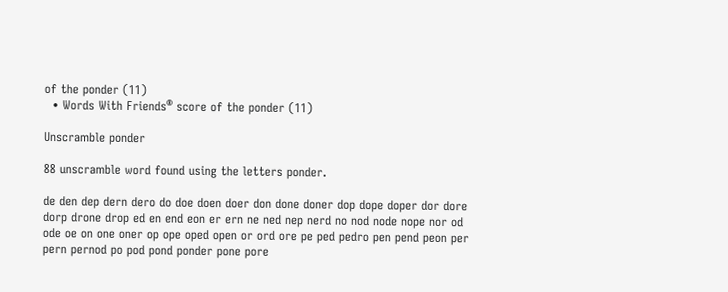of the ponder (11)
  • Words With Friends® score of the ponder (11)

Unscramble ponder

88 unscramble word found using the letters ponder.

de den dep dern dero do doe doen doer don done doner dop dope doper dor dore dorp drone drop ed en end eon er ern ne ned nep nerd no nod node nope nor od ode oe on one oner op ope oped open or ord ore pe ped pedro pen pend peon per pern pernod po pod pond ponder pone pore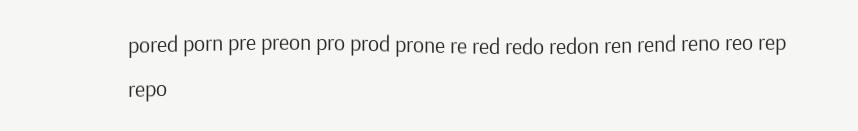pored porn pre preon pro prod prone re red redo redon ren rend reno reo rep repo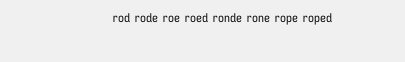rod rode roe roed ronde rone rope roped